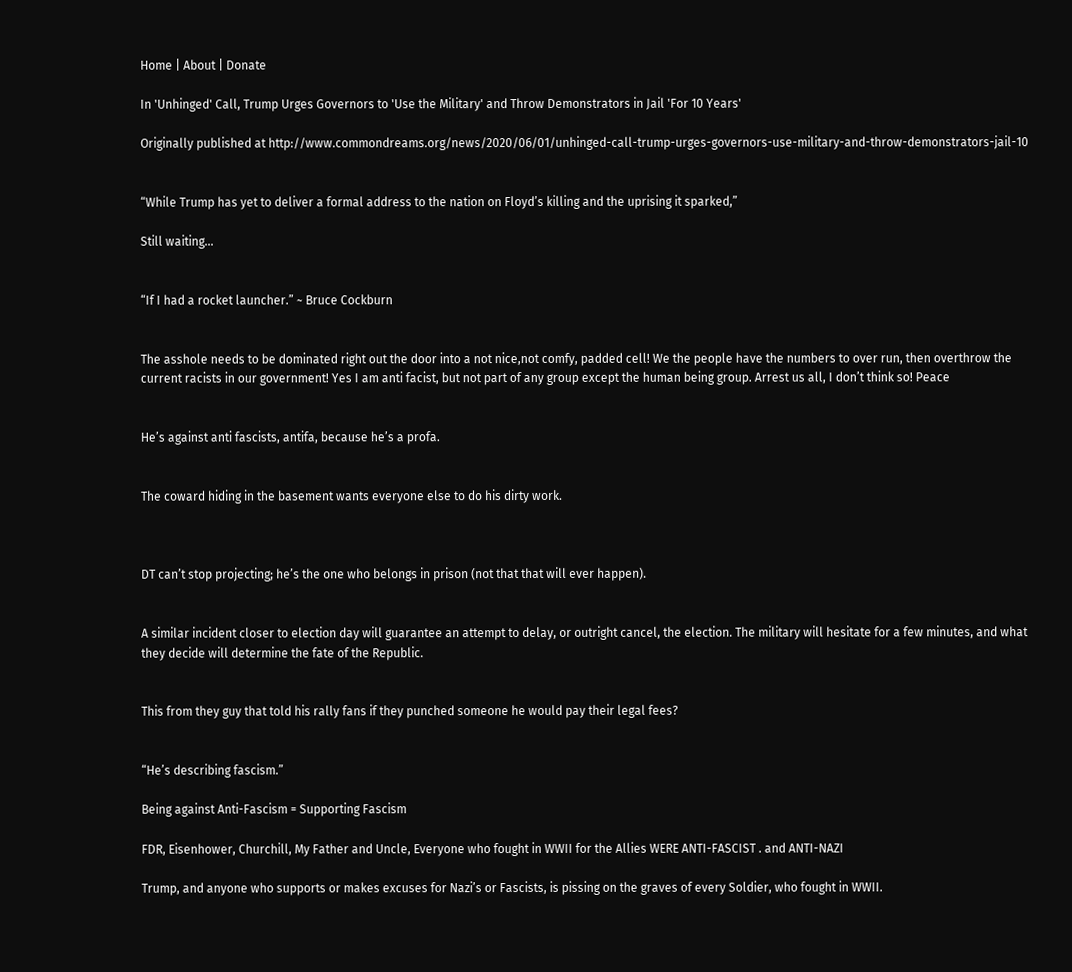Home | About | Donate

In 'Unhinged' Call, Trump Urges Governors to 'Use the Military' and Throw Demonstrators in Jail 'For 10 Years'

Originally published at http://www.commondreams.org/news/2020/06/01/unhinged-call-trump-urges-governors-use-military-and-throw-demonstrators-jail-10


“While Trump has yet to deliver a formal address to the nation on Floyd’s killing and the uprising it sparked,”

Still waiting…


“If I had a rocket launcher.” ~ Bruce Cockburn


The asshole needs to be dominated right out the door into a not nice,not comfy, padded cell! We the people have the numbers to over run, then overthrow the current racists in our government! Yes I am anti facist, but not part of any group except the human being group. Arrest us all, I don’t think so! Peace


He’s against anti fascists, antifa, because he’s a profa.


The coward hiding in the basement wants everyone else to do his dirty work.



DT can’t stop projecting; he’s the one who belongs in prison (not that that will ever happen).


A similar incident closer to election day will guarantee an attempt to delay, or outright cancel, the election. The military will hesitate for a few minutes, and what they decide will determine the fate of the Republic.


This from they guy that told his rally fans if they punched someone he would pay their legal fees?


“He’s describing fascism.”

Being against Anti-Fascism = Supporting Fascism

FDR, Eisenhower, Churchill, My Father and Uncle, Everyone who fought in WWII for the Allies WERE ANTI-FASCIST . and ANTI-NAZI

Trump, and anyone who supports or makes excuses for Nazi’s or Fascists, is pissing on the graves of every Soldier, who fought in WWII.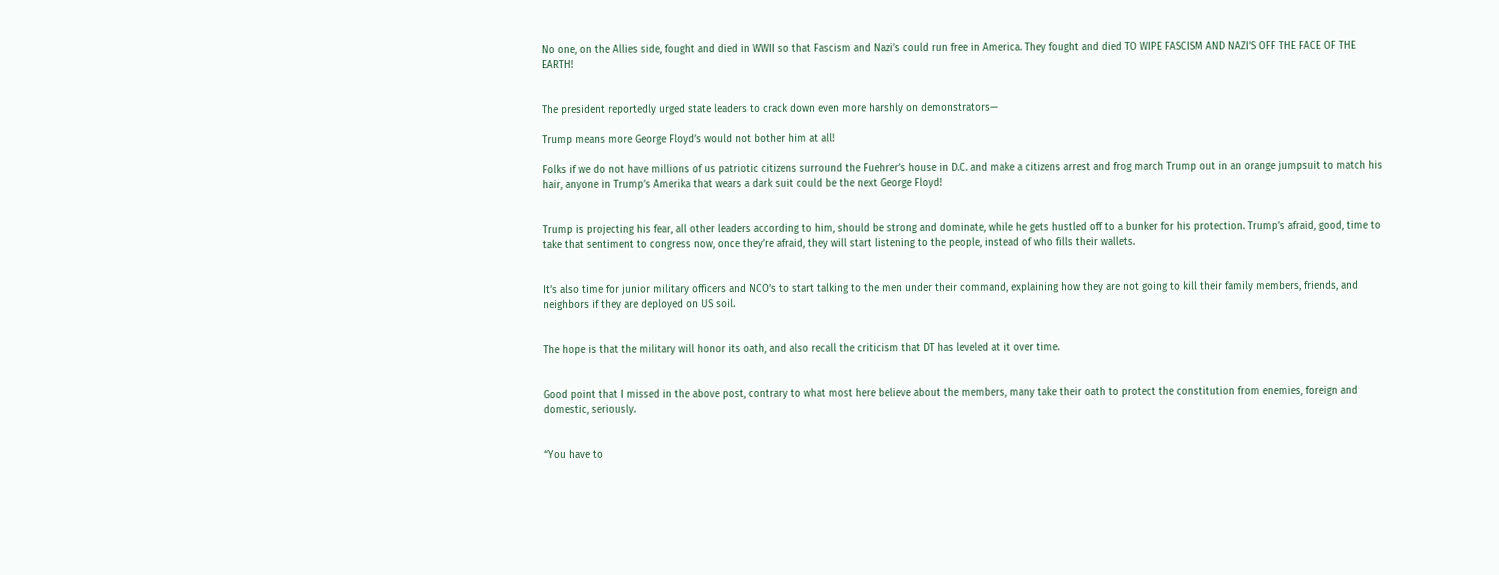No one, on the Allies side, fought and died in WWII so that Fascism and Nazi’s could run free in America. They fought and died TO WIPE FASCISM AND NAZI’S OFF THE FACE OF THE EARTH!


The president reportedly urged state leaders to crack down even more harshly on demonstrators—

Trump means more George Floyd’s would not bother him at all!

Folks if we do not have millions of us patriotic citizens surround the Fuehrer’s house in D.C. and make a citizens arrest and frog march Trump out in an orange jumpsuit to match his hair, anyone in Trump’s Amerika that wears a dark suit could be the next George Floyd!


Trump is projecting his fear, all other leaders according to him, should be strong and dominate, while he gets hustled off to a bunker for his protection. Trump’s afraid, good, time to take that sentiment to congress now, once they’re afraid, they will start listening to the people, instead of who fills their wallets.


It’s also time for junior military officers and NCO’s to start talking to the men under their command, explaining how they are not going to kill their family members, friends, and neighbors if they are deployed on US soil.


The hope is that the military will honor its oath, and also recall the criticism that DT has leveled at it over time.


Good point that I missed in the above post, contrary to what most here believe about the members, many take their oath to protect the constitution from enemies, foreign and domestic, seriously.


“You have to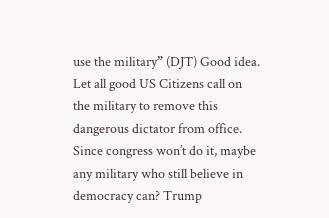use the military” (DJT) Good idea. Let all good US Citizens call on the military to remove this dangerous dictator from office. Since congress won’t do it, maybe any military who still believe in democracy can? Trump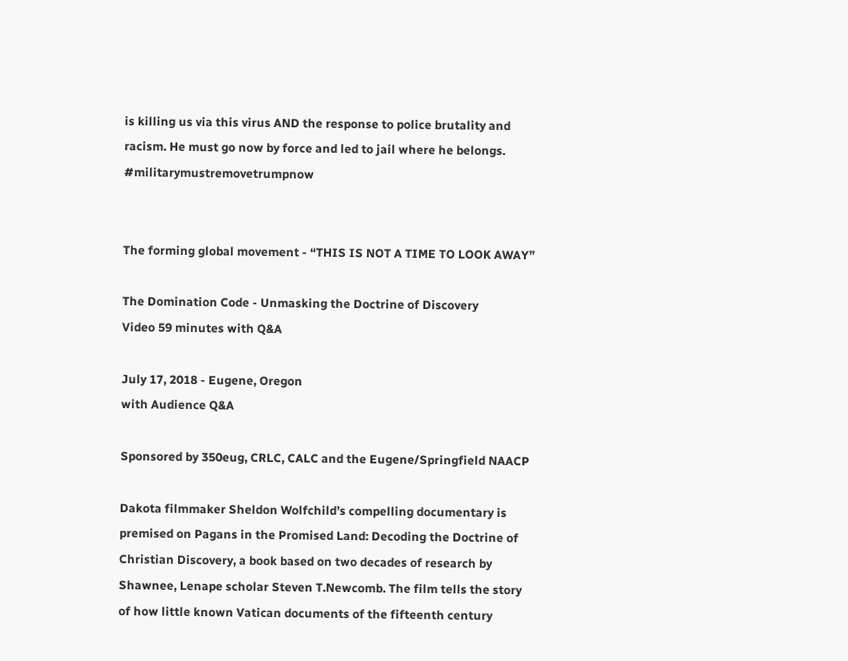is killing us via this virus AND the response to police brutality and racism. He must go now by force and led to jail where he belongs. #militarymustremovetrumpnow


The forming global movement - “THIS IS NOT A TIME TO LOOK AWAY”

The Domination Code - Unmasking the Doctrine of Discovery
Video 59 minutes with Q&A

July 17, 2018 - Eugene, Oregon
with Audience Q&A

Sponsored by 350eug, CRLC, CALC and the Eugene/Springfield NAACP

Dakota filmmaker Sheldon Wolfchild’s compelling documentary is premised on Pagans in the Promised Land: Decoding the Doctrine of Christian Discovery, a book based on two decades of research by Shawnee, Lenape scholar Steven T.Newcomb. The film tells the story of how little known Vatican documents of the fifteenth century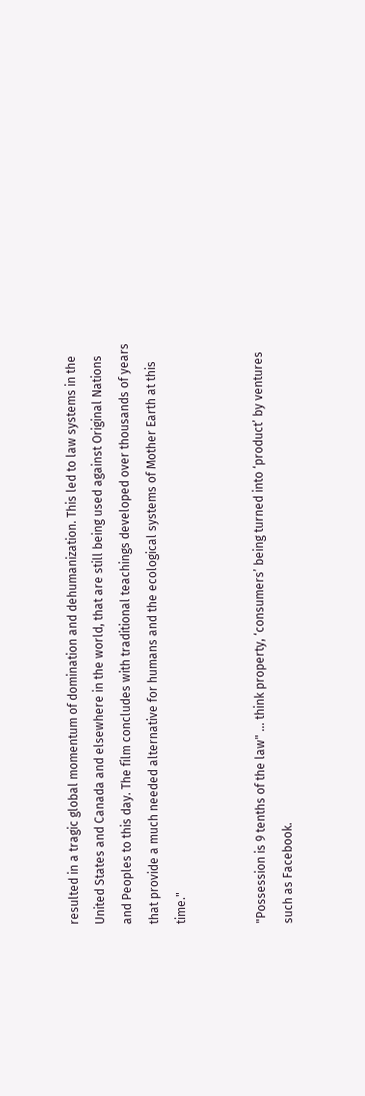resulted in a tragic global momentum of domination and dehumanization. This led to law systems in the United States and Canada and elsewhere in the world, that are still being used against Original Nations and Peoples to this day. The film concludes with traditional teachings developed over thousands of years that provide a much needed alternative for humans and the ecological systems of Mother Earth at this time."


"Possession is 9 tenths of the law" … think property, ‘consumers’ being turned into ‘product’ by ventures such as Facebook.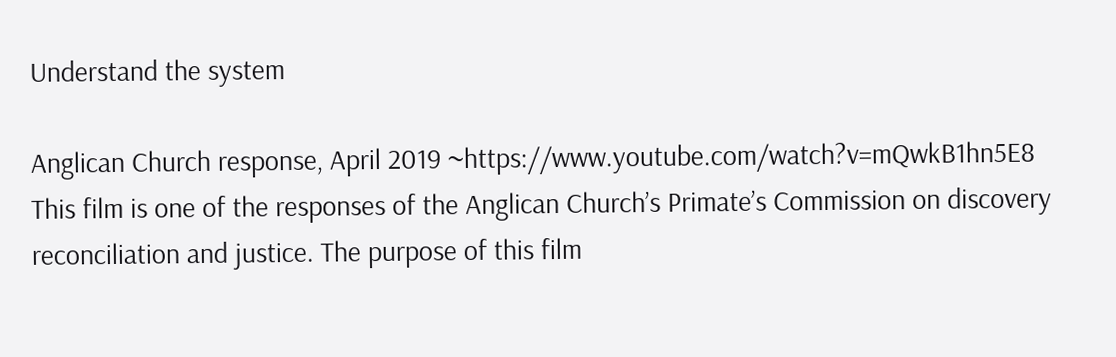Understand the system

Anglican Church response, April 2019 ~https://www.youtube.com/watch?v=mQwkB1hn5E8
This film is one of the responses of the Anglican Church’s Primate’s Commission on discovery reconciliation and justice. The purpose of this film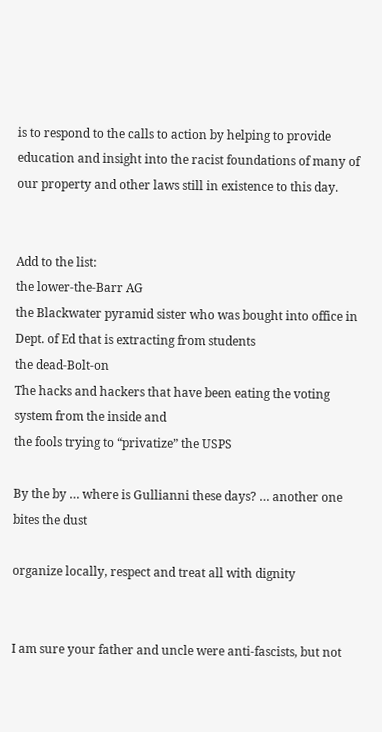is to respond to the calls to action by helping to provide education and insight into the racist foundations of many of our property and other laws still in existence to this day.


Add to the list:
the lower-the-Barr AG
the Blackwater pyramid sister who was bought into office in Dept. of Ed that is extracting from students
the dead-Bolt-on
The hacks and hackers that have been eating the voting system from the inside and
the fools trying to “privatize” the USPS

By the by … where is Gullianni these days? … another one bites the dust

organize locally, respect and treat all with dignity


I am sure your father and uncle were anti-fascists, but not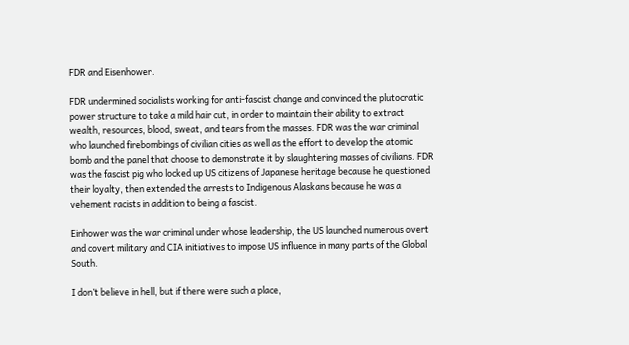FDR and Eisenhower.

FDR undermined socialists working for anti-fascist change and convinced the plutocratic power structure to take a mild hair cut, in order to maintain their ability to extract wealth, resources, blood, sweat, and tears from the masses. FDR was the war criminal who launched firebombings of civilian cities as well as the effort to develop the atomic bomb and the panel that choose to demonstrate it by slaughtering masses of civilians. FDR was the fascist pig who locked up US citizens of Japanese heritage because he questioned their loyalty, then extended the arrests to Indigenous Alaskans because he was a vehement racists in addition to being a fascist.

Einhower was the war criminal under whose leadership, the US launched numerous overt and covert military and CIA initiatives to impose US influence in many parts of the Global South.

I don’t believe in hell, but if there were such a place,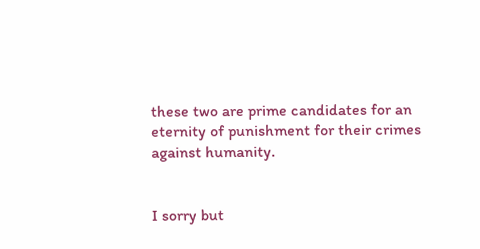these two are prime candidates for an eternity of punishment for their crimes against humanity.


I sorry but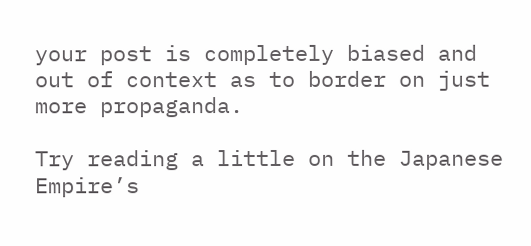your post is completely biased and out of context as to border on just more propaganda.

Try reading a little on the Japanese Empire’s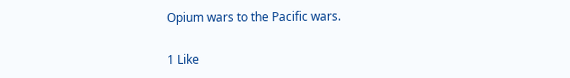Opium wars to the Pacific wars.

1 Like